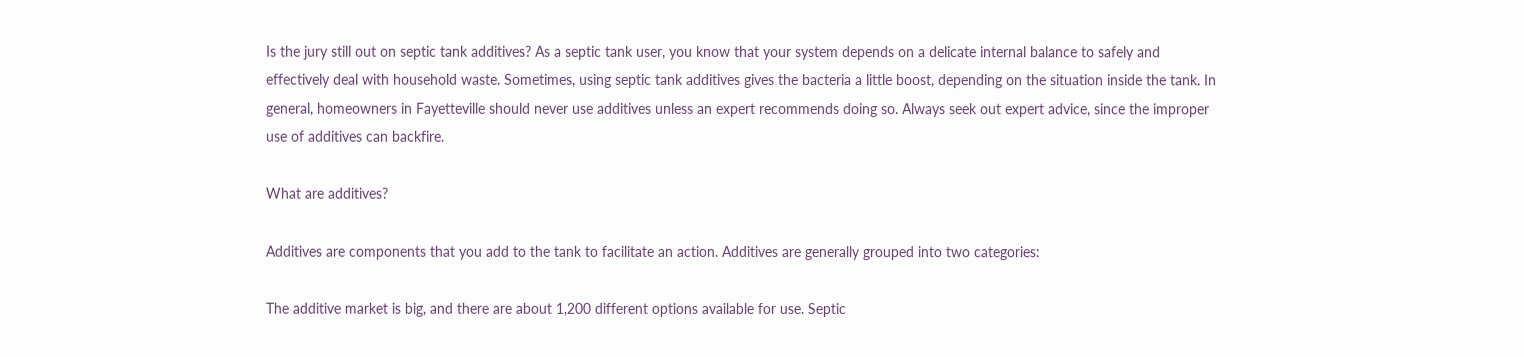Is the jury still out on septic tank additives? As a septic tank user, you know that your system depends on a delicate internal balance to safely and effectively deal with household waste. Sometimes, using septic tank additives gives the bacteria a little boost, depending on the situation inside the tank. In general, homeowners in Fayetteville should never use additives unless an expert recommends doing so. Always seek out expert advice, since the improper use of additives can backfire.

What are additives?

Additives are components that you add to the tank to facilitate an action. Additives are generally grouped into two categories:

The additive market is big, and there are about 1,200 different options available for use. Septic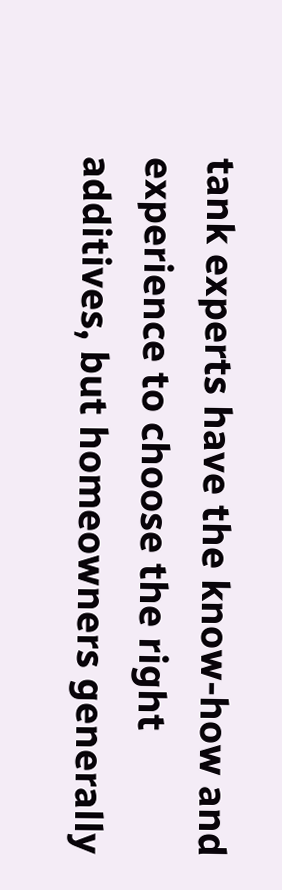tank experts have the know-how and experience to choose the right additives, but homeowners generally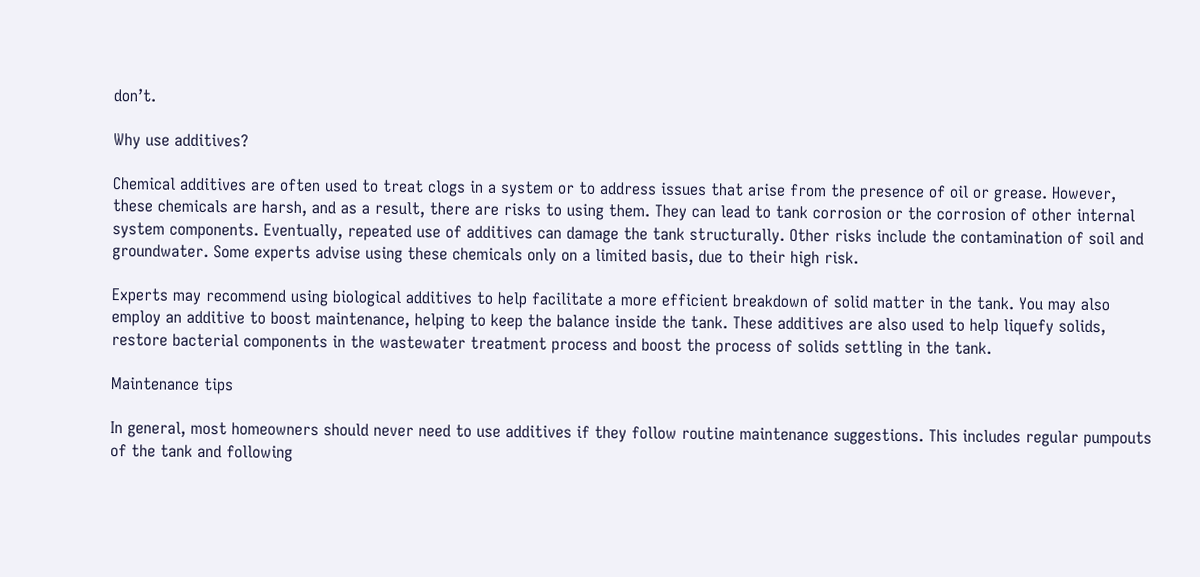don’t.

Why use additives?

Chemical additives are often used to treat clogs in a system or to address issues that arise from the presence of oil or grease. However, these chemicals are harsh, and as a result, there are risks to using them. They can lead to tank corrosion or the corrosion of other internal system components. Eventually, repeated use of additives can damage the tank structurally. Other risks include the contamination of soil and groundwater. Some experts advise using these chemicals only on a limited basis, due to their high risk.

Experts may recommend using biological additives to help facilitate a more efficient breakdown of solid matter in the tank. You may also employ an additive to boost maintenance, helping to keep the balance inside the tank. These additives are also used to help liquefy solids, restore bacterial components in the wastewater treatment process and boost the process of solids settling in the tank.

Maintenance tips

In general, most homeowners should never need to use additives if they follow routine maintenance suggestions. This includes regular pumpouts of the tank and following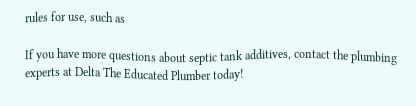rules for use, such as

If you have more questions about septic tank additives, contact the plumbing experts at Delta The Educated Plumber today!